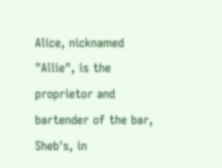Alice, nicknamed "Allie", is the proprietor and bartender of the bar, Sheb's, in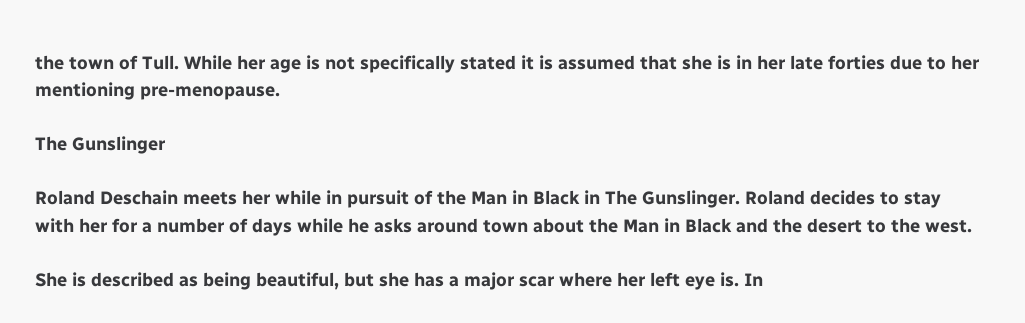the town of Tull. While her age is not specifically stated it is assumed that she is in her late forties due to her mentioning pre-menopause.

The Gunslinger

Roland Deschain meets her while in pursuit of the Man in Black in The Gunslinger. Roland decides to stay with her for a number of days while he asks around town about the Man in Black and the desert to the west.

She is described as being beautiful, but she has a major scar where her left eye is. In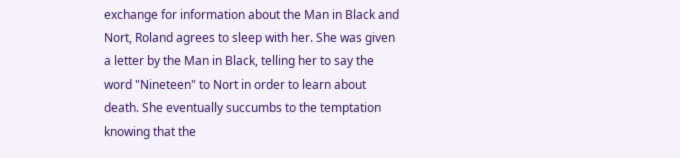exchange for information about the Man in Black and Nort, Roland agrees to sleep with her. She was given a letter by the Man in Black, telling her to say the word "Nineteen" to Nort in order to learn about death. She eventually succumbs to the temptation knowing that the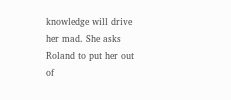knowledge will drive her mad. She asks Roland to put her out of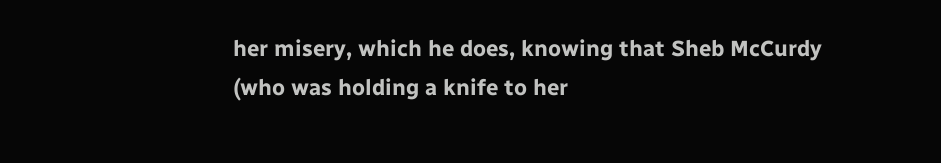her misery, which he does, knowing that Sheb McCurdy (who was holding a knife to her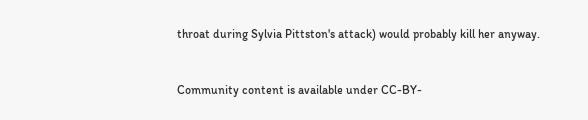throat during Sylvia Pittston's attack) would probably kill her anyway.


Community content is available under CC-BY-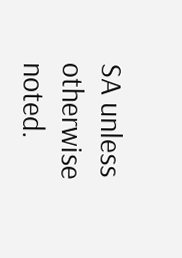SA unless otherwise noted.